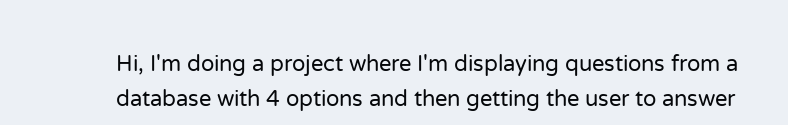Hi, I'm doing a project where I'm displaying questions from a database with 4 options and then getting the user to answer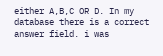either A,B,C OR D. In my database there is a correct answer field. i was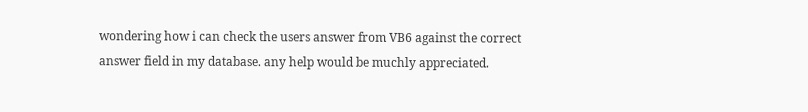wondering how i can check the users answer from VB6 against the correct answer field in my database. any help would be muchly appreciated.